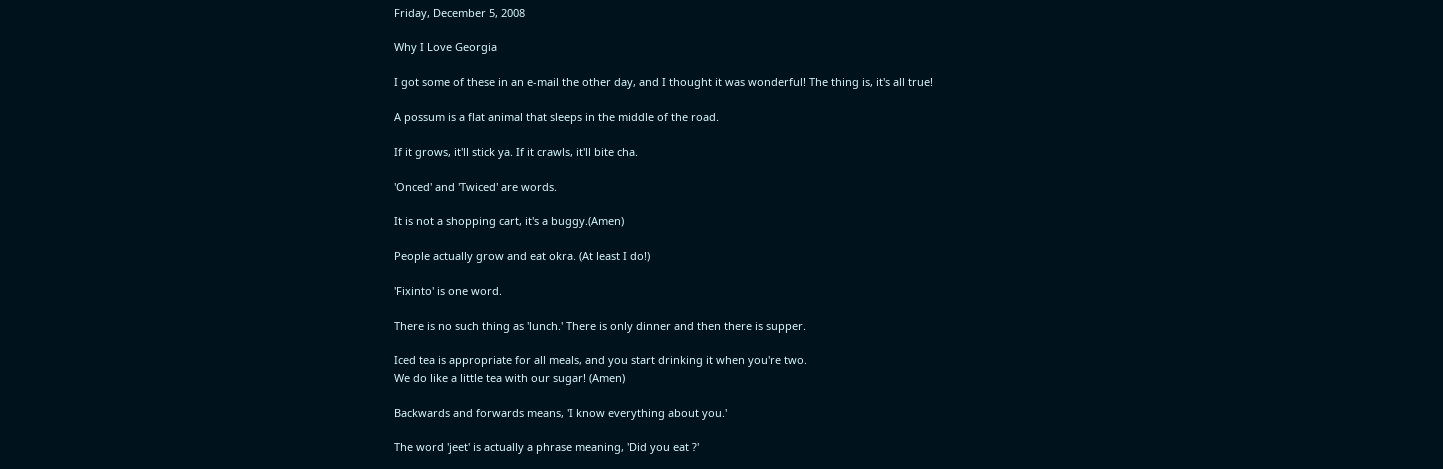Friday, December 5, 2008

Why I Love Georgia

I got some of these in an e-mail the other day, and I thought it was wonderful! The thing is, it's all true!

A possum is a flat animal that sleeps in the middle of the road.

If it grows, it'll stick ya. If it crawls, it'll bite cha.

'Onced' and 'Twiced' are words.

It is not a shopping cart, it's a buggy.(Amen)

People actually grow and eat okra. (At least I do!)

'Fixinto' is one word.

There is no such thing as 'lunch.' There is only dinner and then there is supper.

Iced tea is appropriate for all meals, and you start drinking it when you're two.
We do like a little tea with our sugar! (Amen)

Backwards and forwards means, 'I know everything about you.'

The word 'jeet' is actually a phrase meaning, 'Did you eat ?'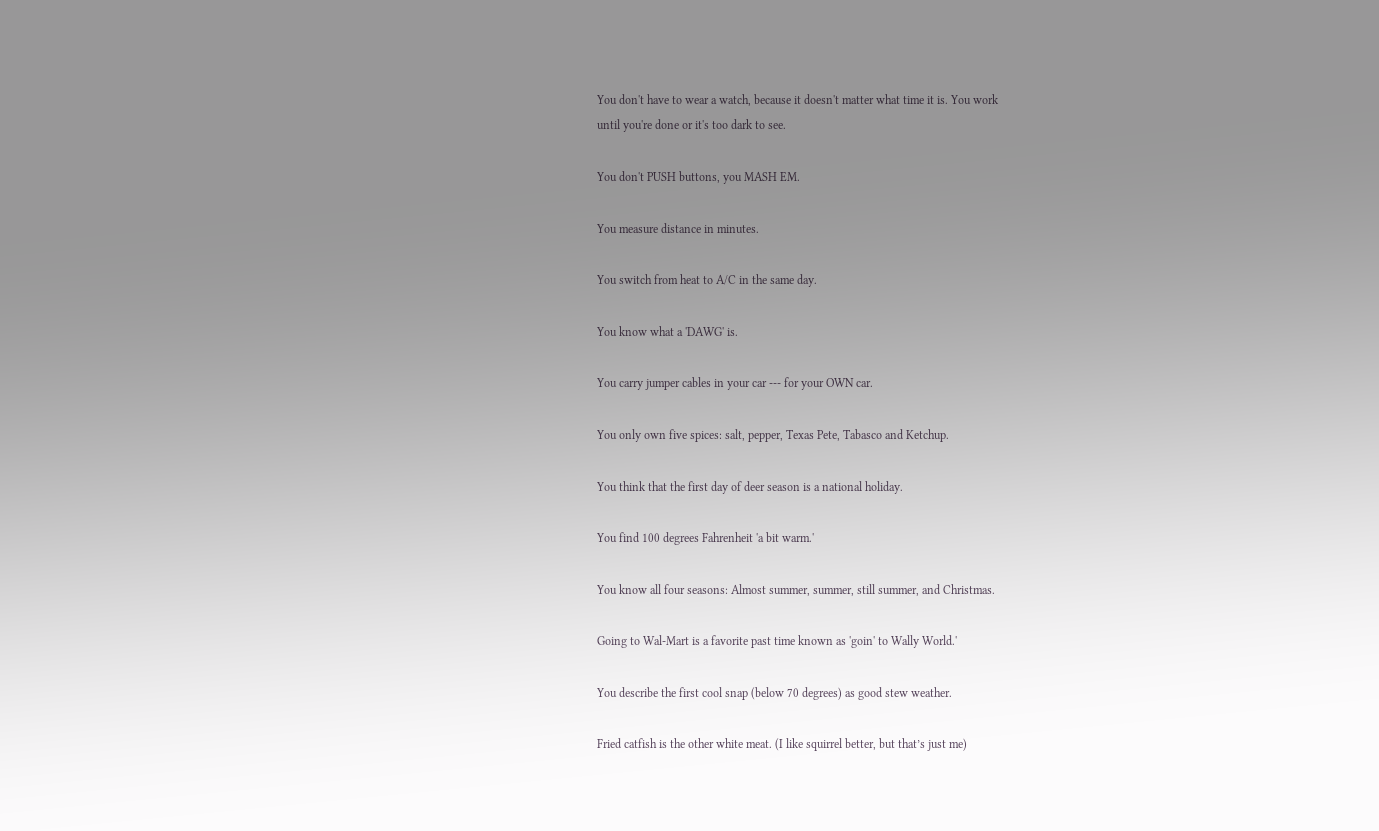You don't have to wear a watch, because it doesn't matter what time it is. You work
until you're done or it's too dark to see.

You don't PUSH buttons, you MASH EM.

You measure distance in minutes.

You switch from heat to A/C in the same day.

You know what a 'DAWG' is.

You carry jumper cables in your car --- for your OWN car.

You only own five spices: salt, pepper, Texas Pete, Tabasco and Ketchup.

You think that the first day of deer season is a national holiday.

You find 100 degrees Fahrenheit 'a bit warm.'

You know all four seasons: Almost summer, summer, still summer, and Christmas.

Going to Wal-Mart is a favorite past time known as 'goin' to Wally World.'

You describe the first cool snap (below 70 degrees) as good stew weather.

Fried catfish is the other white meat. (I like squirrel better, but that’s just me)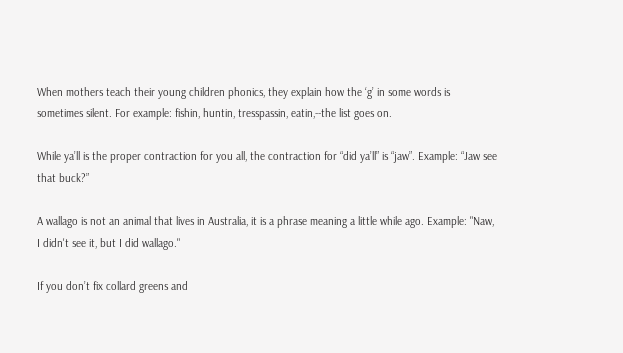When mothers teach their young children phonics, they explain how the ‘g’ in some words is sometimes silent. For example: fishin, huntin, tresspassin, eatin,--the list goes on.

While ya’ll is the proper contraction for you all, the contraction for “did ya’ll” is “jaw”. Example: “Jaw see that buck?”

A wallago is not an animal that lives in Australia, it is a phrase meaning a little while ago. Example: "Naw, I didn't see it, but I did wallago."

If you don’t fix collard greens and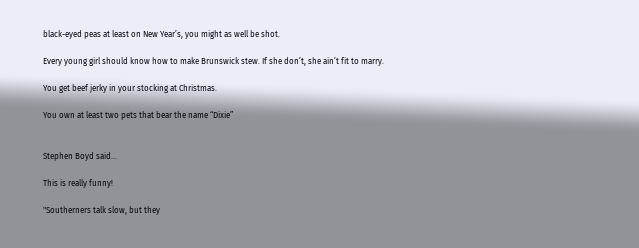black-eyed peas at least on New Year’s, you might as well be shot.

Every young girl should know how to make Brunswick stew. If she don’t, she ain’t fit to marry.

You get beef jerky in your stocking at Christmas.

You own at least two pets that bear the name “Dixie”


Stephen Boyd said...

This is really funny!

"Southerners talk slow, but they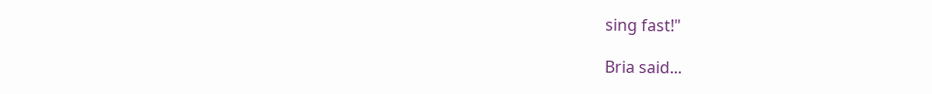sing fast!"

Bria said...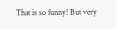That is so funny! But very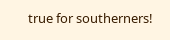true for southerners!